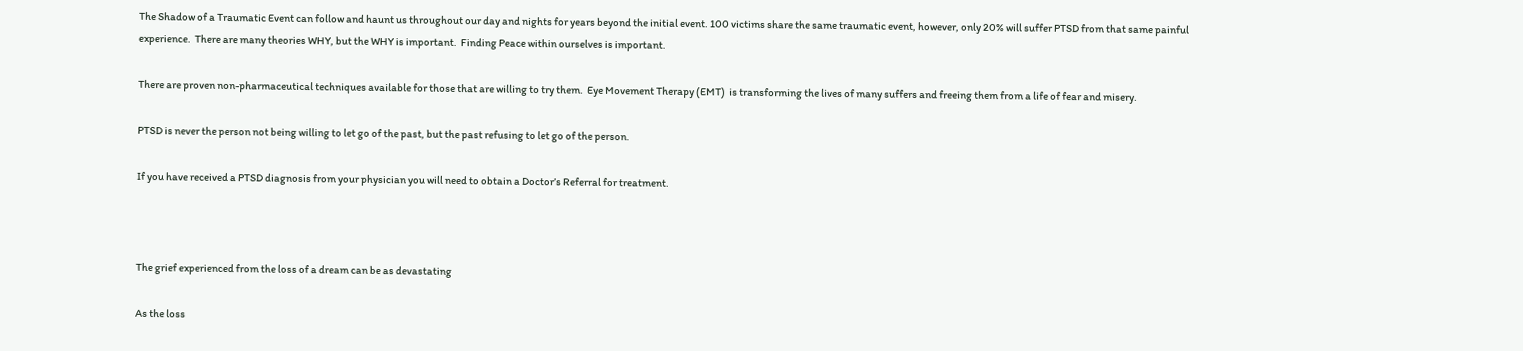The Shadow of a Traumatic Event can follow and haunt us throughout our day and nights for years beyond the initial event. 100 victims share the same traumatic event, however, only 20% will suffer PTSD from that same painful experience.  There are many theories WHY, but the WHY is important.  Finding Peace within ourselves is important.

There are proven non-pharmaceutical techniques available for those that are willing to try them.  Eye Movement Therapy (EMT)  is transforming the lives of many suffers and freeing them from a life of fear and misery.

PTSD is never the person not being willing to let go of the past, but the past refusing to let go of the person.

If you have received a PTSD diagnosis from your physician you will need to obtain a Doctor’s Referral for treatment.



The grief experienced from the loss of a dream can be as devastating

As the loss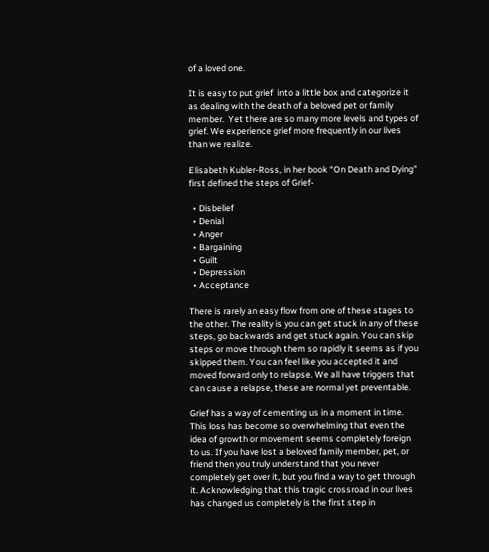of a loved one.

It is easy to put grief  into a little box and categorize it as dealing with the death of a beloved pet or family member.  Yet there are so many more levels and types of grief. We experience grief more frequently in our lives than we realize.

Elisabeth Kubler-Ross, in her book “On Death and Dying” first defined the steps of Grief-

  • Disbelief
  • Denial
  • Anger
  • Bargaining
  • Guilt
  • Depression
  • Acceptance

There is rarely an easy flow from one of these stages to the other. The reality is you can get stuck in any of these steps, go backwards and get stuck again. You can skip steps or move through them so rapidly it seems as if you skipped them. You can feel like you accepted it and moved forward only to relapse. We all have triggers that can cause a relapse, these are normal yet preventable.

Grief has a way of cementing us in a moment in time. This loss has become so overwhelming that even the idea of growth or movement seems completely foreign to us. If you have lost a beloved family member, pet, or friend then you truly understand that you never completely get over it, but you find a way to get through it. Acknowledging that this tragic crossroad in our lives has changed us completely is the first step in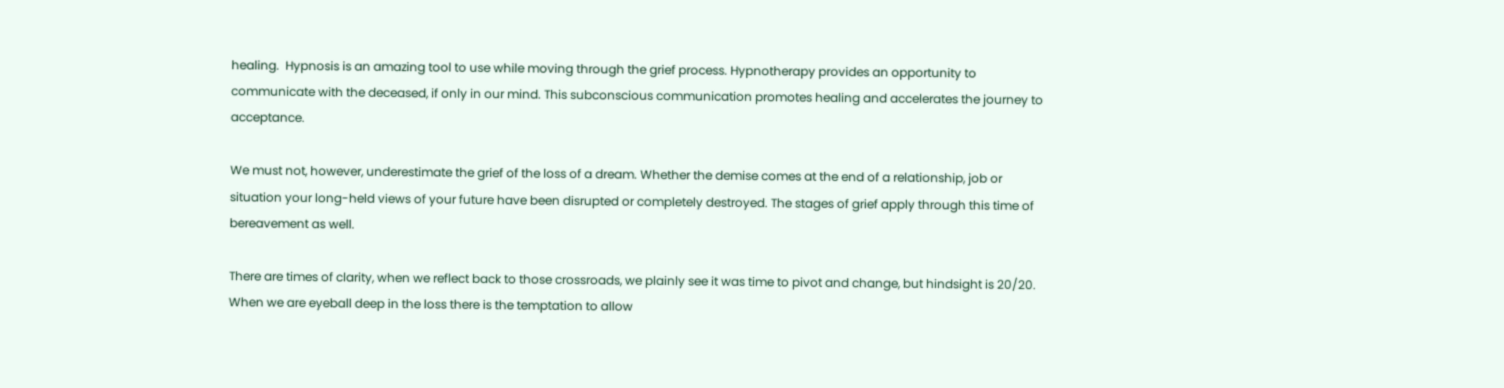healing.  Hypnosis is an amazing tool to use while moving through the grief process. Hypnotherapy provides an opportunity to communicate with the deceased, if only in our mind. This subconscious communication promotes healing and accelerates the journey to acceptance.

We must not, however, underestimate the grief of the loss of a dream. Whether the demise comes at the end of a relationship, job or situation your long-held views of your future have been disrupted or completely destroyed. The stages of grief apply through this time of bereavement as well.

There are times of clarity, when we reflect back to those crossroads, we plainly see it was time to pivot and change, but hindsight is 20/20. When we are eyeball deep in the loss there is the temptation to allow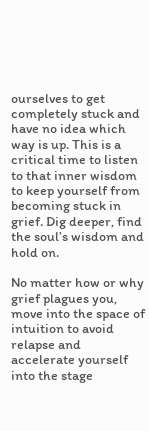ourselves to get completely stuck and have no idea which way is up. This is a critical time to listen to that inner wisdom to keep yourself from becoming stuck in grief. Dig deeper, find the soul’s wisdom and hold on.

No matter how or why grief plagues you, move into the space of intuition to avoid relapse and accelerate yourself into the stage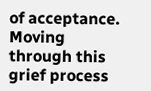of acceptance. Moving through this grief process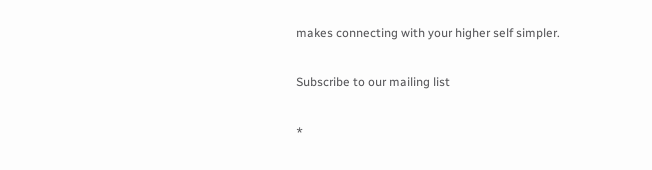makes connecting with your higher self simpler.

Subscribe to our mailing list

*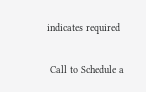indicates required

 Call to Schedule a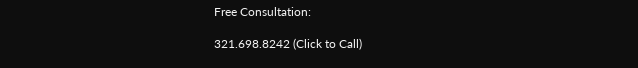Free Consultation:

321.698.8242 (Click to Call)